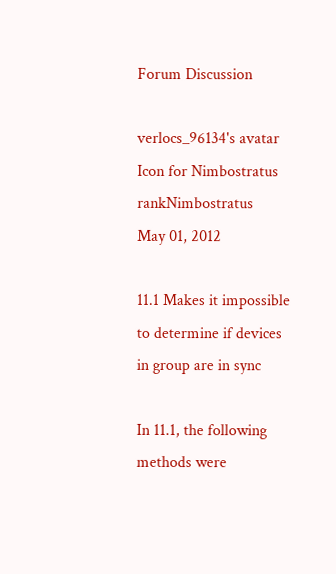Forum Discussion

verlocs_96134's avatar
Icon for Nimbostratus rankNimbostratus
May 01, 2012

11.1 Makes it impossible to determine if devices in group are in sync

In 11.1, the following methods were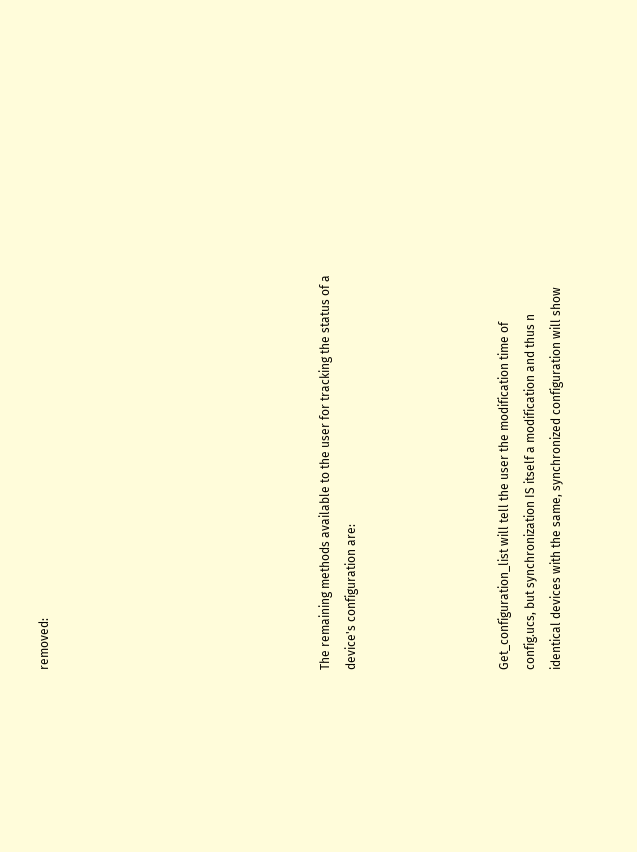removed:










The remaining methods available to the user for tracking the status of a device's configuration are:





Get_configuration_list will tell the user the modification time of config.ucs, but synchronization IS itself a modification and thus n identical devices with the same, synchronized configuration will show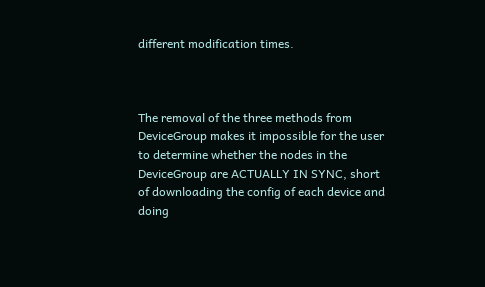different modification times.



The removal of the three methods from DeviceGroup makes it impossible for the user to determine whether the nodes in the DeviceGroup are ACTUALLY IN SYNC, short of downloading the config of each device and doing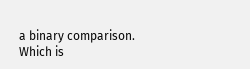a binary comparison. Which is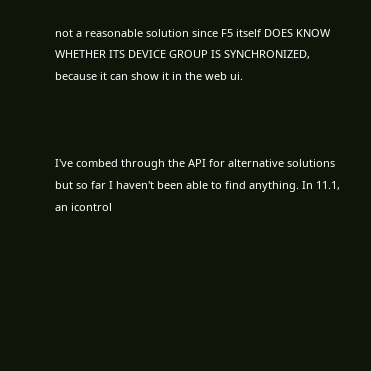not a reasonable solution since F5 itself DOES KNOW WHETHER ITS DEVICE GROUP IS SYNCHRONIZED, because it can show it in the web ui.



I've combed through the API for alternative solutions but so far I haven't been able to find anything. In 11.1, an icontrol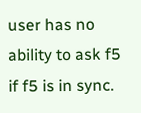user has no ability to ask f5 if f5 is in sync.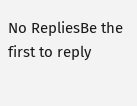No RepliesBe the first to reply